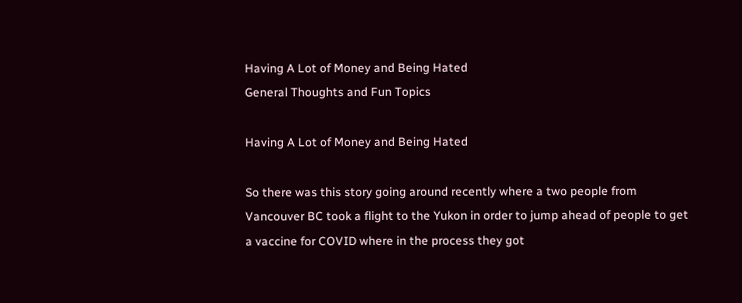Having A Lot of Money and Being Hated
General Thoughts and Fun Topics

Having A Lot of Money and Being Hated

So there was this story going around recently where a two people from Vancouver BC took a flight to the Yukon in order to jump ahead of people to get a vaccine for COVID where in the process they got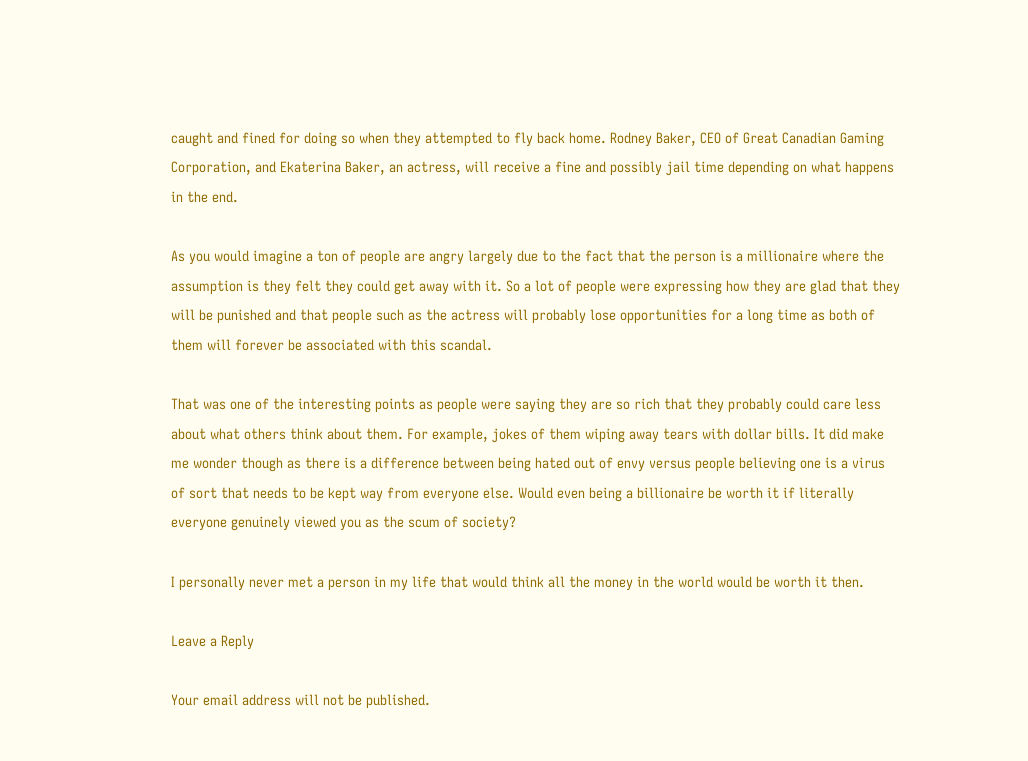caught and fined for doing so when they attempted to fly back home. Rodney Baker, CEO of Great Canadian Gaming Corporation, and Ekaterina Baker, an actress, will receive a fine and possibly jail time depending on what happens in the end.

As you would imagine a ton of people are angry largely due to the fact that the person is a millionaire where the assumption is they felt they could get away with it. So a lot of people were expressing how they are glad that they will be punished and that people such as the actress will probably lose opportunities for a long time as both of them will forever be associated with this scandal.

That was one of the interesting points as people were saying they are so rich that they probably could care less about what others think about them. For example, jokes of them wiping away tears with dollar bills. It did make me wonder though as there is a difference between being hated out of envy versus people believing one is a virus of sort that needs to be kept way from everyone else. Would even being a billionaire be worth it if literally everyone genuinely viewed you as the scum of society?

I personally never met a person in my life that would think all the money in the world would be worth it then.

Leave a Reply

Your email address will not be published.